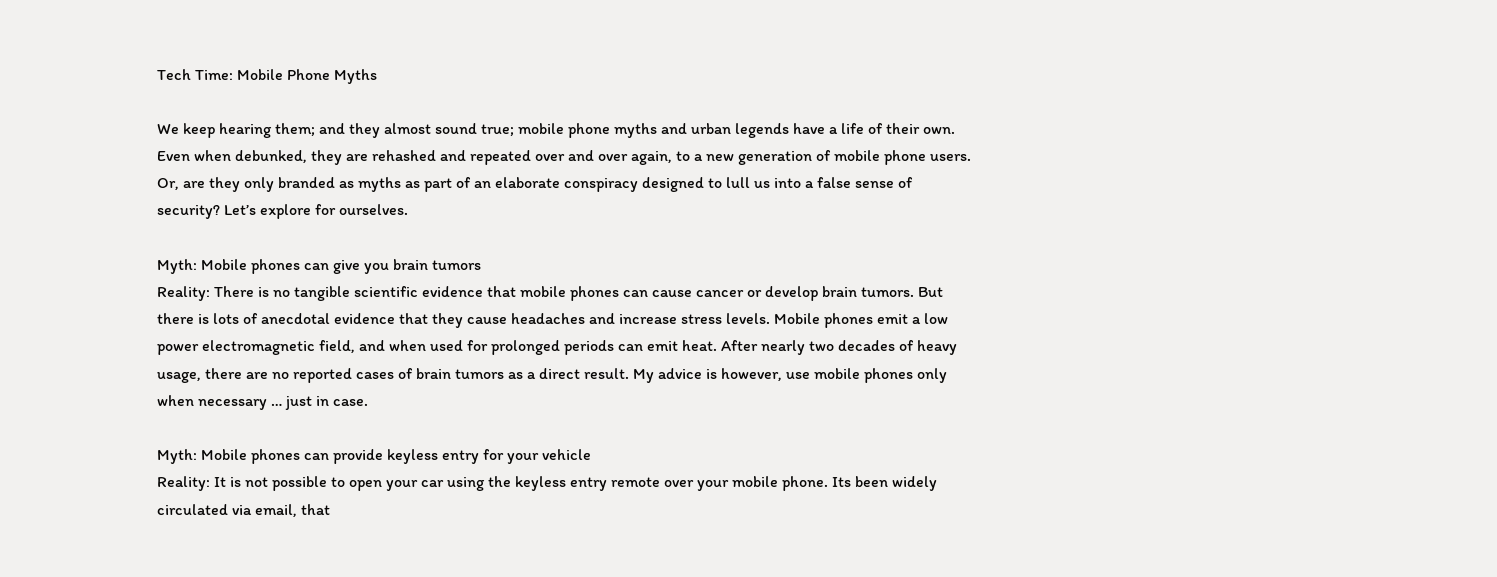Tech Time: Mobile Phone Myths

We keep hearing them; and they almost sound true; mobile phone myths and urban legends have a life of their own. Even when debunked, they are rehashed and repeated over and over again, to a new generation of mobile phone users. Or, are they only branded as myths as part of an elaborate conspiracy designed to lull us into a false sense of security? Let’s explore for ourselves.

Myth: Mobile phones can give you brain tumors
Reality: There is no tangible scientific evidence that mobile phones can cause cancer or develop brain tumors. But there is lots of anecdotal evidence that they cause headaches and increase stress levels. Mobile phones emit a low power electromagnetic field, and when used for prolonged periods can emit heat. After nearly two decades of heavy usage, there are no reported cases of brain tumors as a direct result. My advice is however, use mobile phones only when necessary … just in case.

Myth: Mobile phones can provide keyless entry for your vehicle
Reality: It is not possible to open your car using the keyless entry remote over your mobile phone. Its been widely circulated via email, that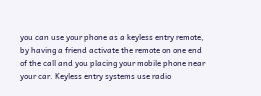you can use your phone as a keyless entry remote, by having a friend activate the remote on one end of the call and you placing your mobile phone near your car. Keyless entry systems use radio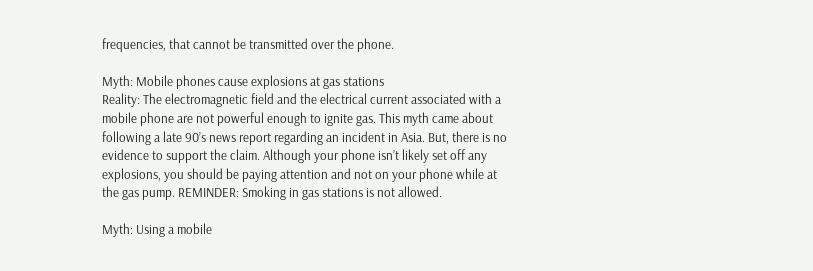frequencies, that cannot be transmitted over the phone.

Myth: Mobile phones cause explosions at gas stations
Reality: The electromagnetic field and the electrical current associated with a mobile phone are not powerful enough to ignite gas. This myth came about following a late 90’s news report regarding an incident in Asia. But, there is no evidence to support the claim. Although your phone isn’t likely set off any explosions, you should be paying attention and not on your phone while at the gas pump. REMINDER: Smoking in gas stations is not allowed.

Myth: Using a mobile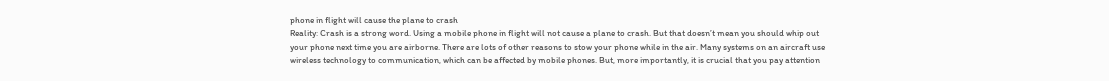phone in flight will cause the plane to crash
Reality: Crash is a strong word. Using a mobile phone in flight will not cause a plane to crash. But that doesn’t mean you should whip out your phone next time you are airborne. There are lots of other reasons to stow your phone while in the air. Many systems on an aircraft use wireless technology to communication, which can be affected by mobile phones. But, more importantly, it is crucial that you pay attention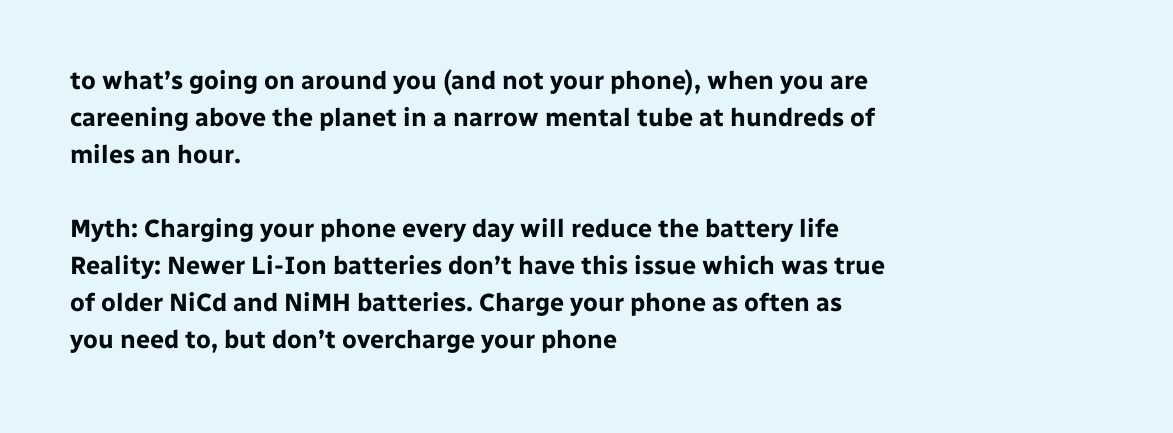to what’s going on around you (and not your phone), when you are careening above the planet in a narrow mental tube at hundreds of miles an hour.

Myth: Charging your phone every day will reduce the battery life
Reality: Newer Li-Ion batteries don’t have this issue which was true of older NiCd and NiMH batteries. Charge your phone as often as you need to, but don’t overcharge your phone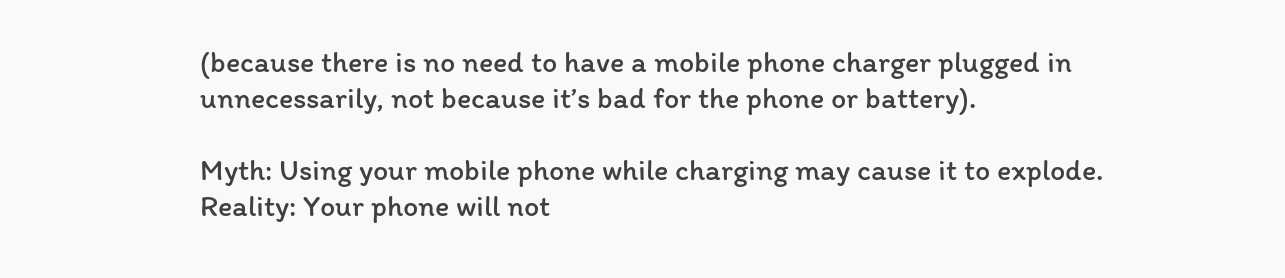(because there is no need to have a mobile phone charger plugged in unnecessarily, not because it’s bad for the phone or battery).

Myth: Using your mobile phone while charging may cause it to explode.
Reality: Your phone will not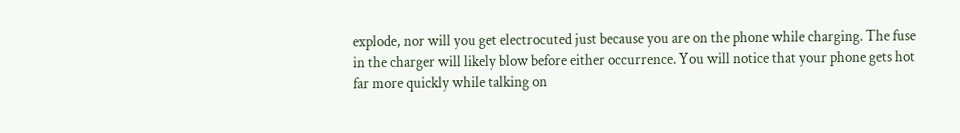explode, nor will you get electrocuted just because you are on the phone while charging. The fuse in the charger will likely blow before either occurrence. You will notice that your phone gets hot far more quickly while talking on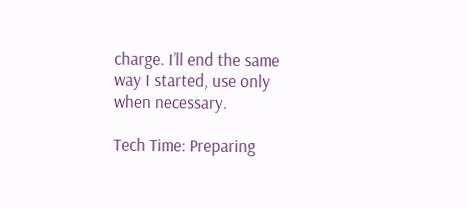charge. I’ll end the same way I started, use only when necessary.

Tech Time: Preparing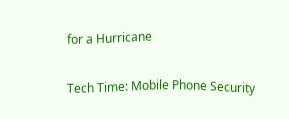for a Hurricane

Tech Time: Mobile Phone Security